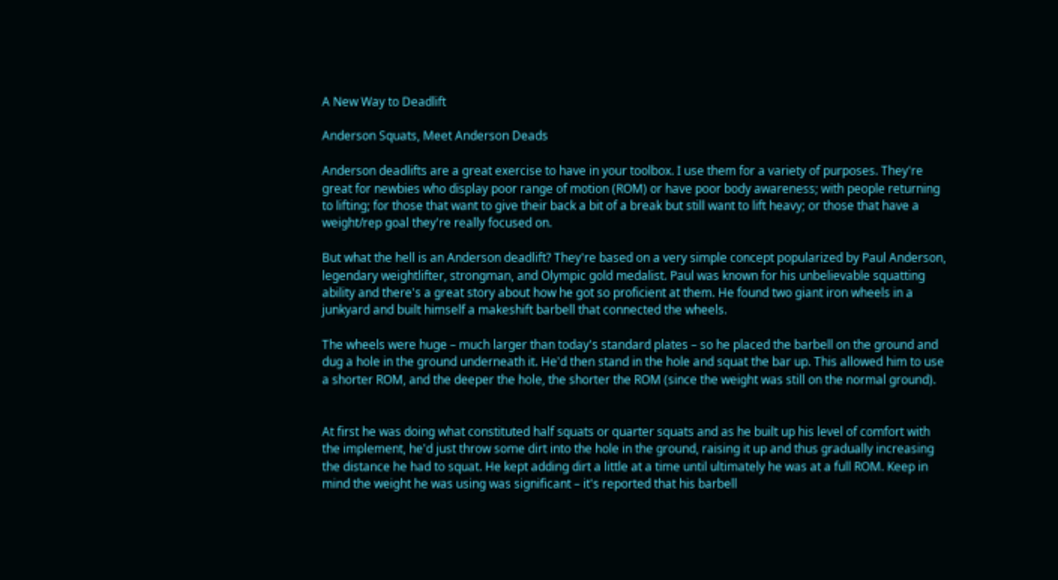A New Way to Deadlift

Anderson Squats, Meet Anderson Deads

Anderson deadlifts are a great exercise to have in your toolbox. I use them for a variety of purposes. They're great for newbies who display poor range of motion (ROM) or have poor body awareness; with people returning to lifting; for those that want to give their back a bit of a break but still want to lift heavy; or those that have a weight/rep goal they're really focused on.

But what the hell is an Anderson deadlift? They're based on a very simple concept popularized by Paul Anderson, legendary weightlifter, strongman, and Olympic gold medalist. Paul was known for his unbelievable squatting ability and there's a great story about how he got so proficient at them. He found two giant iron wheels in a junkyard and built himself a makeshift barbell that connected the wheels.

The wheels were huge – much larger than today's standard plates – so he placed the barbell on the ground and dug a hole in the ground underneath it. He'd then stand in the hole and squat the bar up. This allowed him to use a shorter ROM, and the deeper the hole, the shorter the ROM (since the weight was still on the normal ground).


At first he was doing what constituted half squats or quarter squats and as he built up his level of comfort with the implement, he'd just throw some dirt into the hole in the ground, raising it up and thus gradually increasing the distance he had to squat. He kept adding dirt a little at a time until ultimately he was at a full ROM. Keep in mind the weight he was using was significant – it's reported that his barbell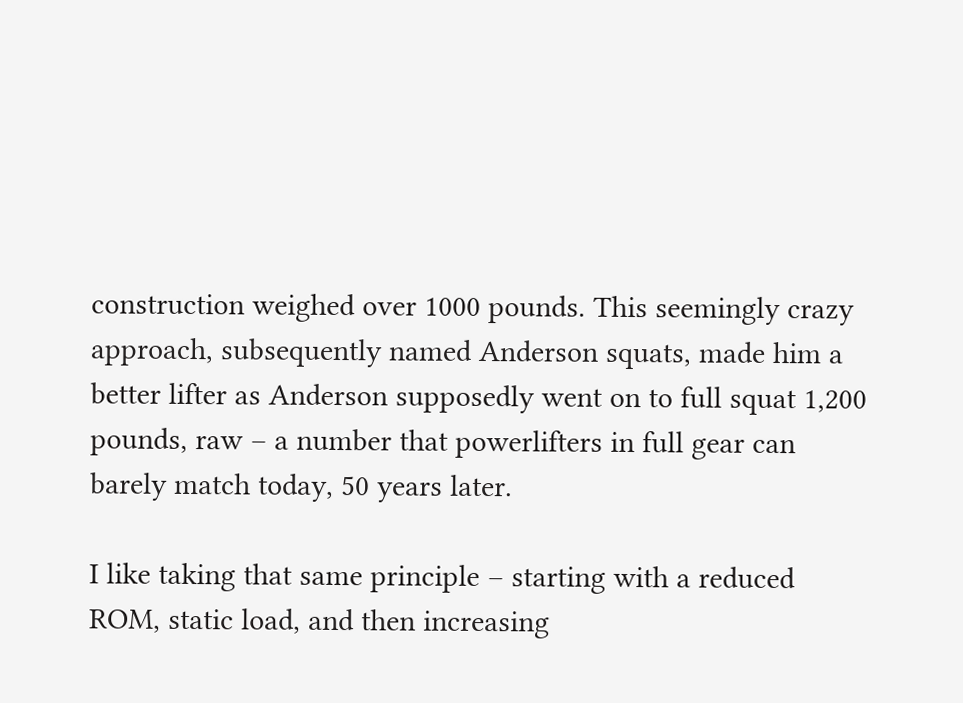construction weighed over 1000 pounds. This seemingly crazy approach, subsequently named Anderson squats, made him a better lifter as Anderson supposedly went on to full squat 1,200 pounds, raw – a number that powerlifters in full gear can barely match today, 50 years later.

I like taking that same principle – starting with a reduced ROM, static load, and then increasing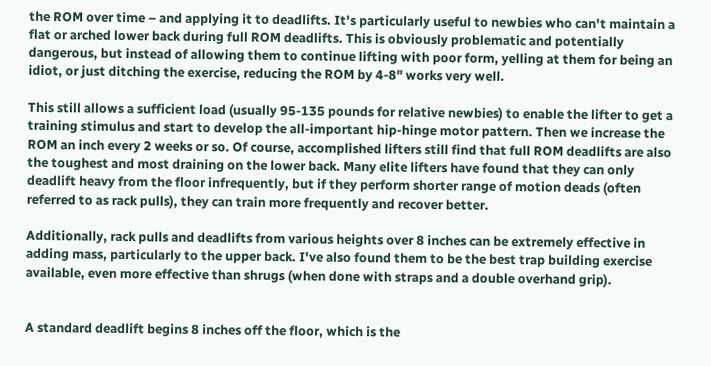the ROM over time – and applying it to deadlifts. It's particularly useful to newbies who can't maintain a flat or arched lower back during full ROM deadlifts. This is obviously problematic and potentially dangerous, but instead of allowing them to continue lifting with poor form, yelling at them for being an idiot, or just ditching the exercise, reducing the ROM by 4-8" works very well.

This still allows a sufficient load (usually 95-135 pounds for relative newbies) to enable the lifter to get a training stimulus and start to develop the all-important hip-hinge motor pattern. Then we increase the ROM an inch every 2 weeks or so. Of course, accomplished lifters still find that full ROM deadlifts are also the toughest and most draining on the lower back. Many elite lifters have found that they can only deadlift heavy from the floor infrequently, but if they perform shorter range of motion deads (often referred to as rack pulls), they can train more frequently and recover better.

Additionally, rack pulls and deadlifts from various heights over 8 inches can be extremely effective in adding mass, particularly to the upper back. I've also found them to be the best trap building exercise available, even more effective than shrugs (when done with straps and a double overhand grip).


A standard deadlift begins 8 inches off the floor, which is the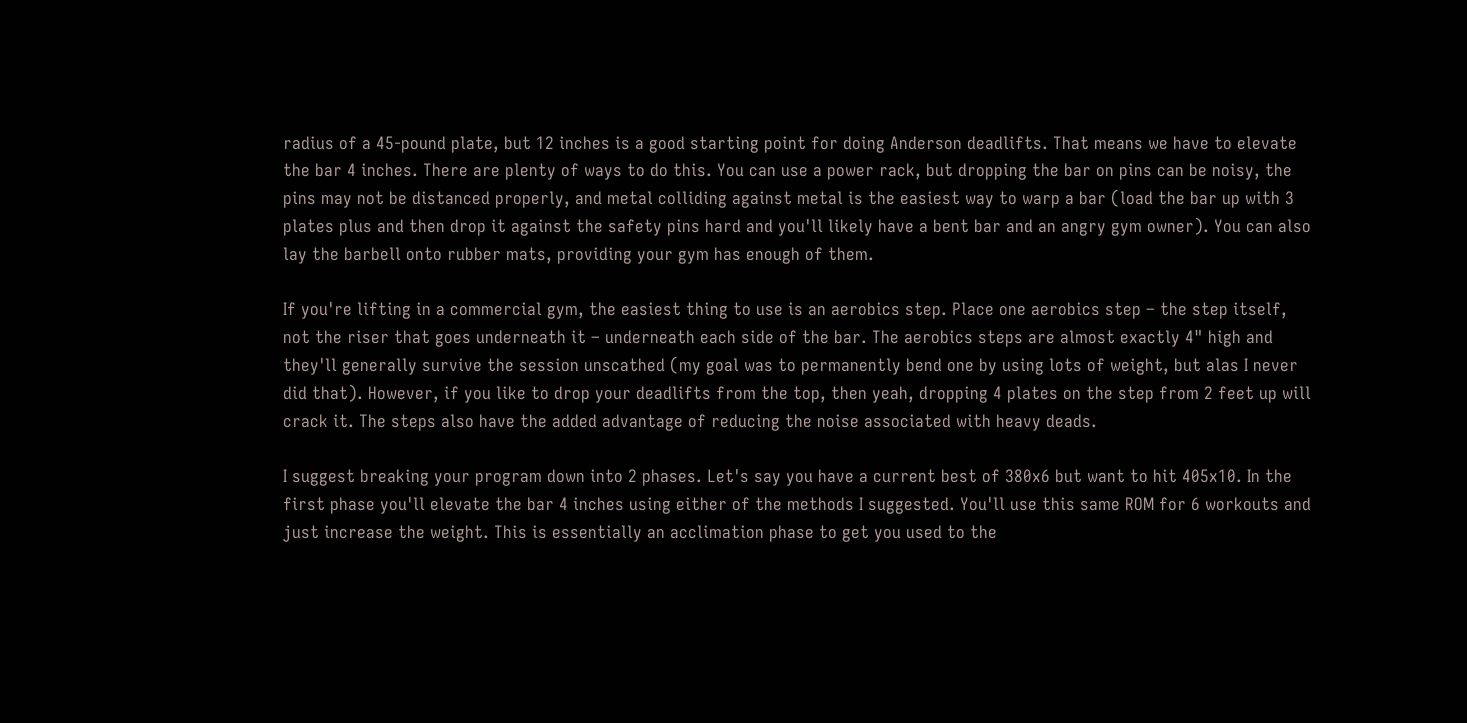radius of a 45-pound plate, but 12 inches is a good starting point for doing Anderson deadlifts. That means we have to elevate the bar 4 inches. There are plenty of ways to do this. You can use a power rack, but dropping the bar on pins can be noisy, the pins may not be distanced properly, and metal colliding against metal is the easiest way to warp a bar (load the bar up with 3 plates plus and then drop it against the safety pins hard and you'll likely have a bent bar and an angry gym owner). You can also lay the barbell onto rubber mats, providing your gym has enough of them.

If you're lifting in a commercial gym, the easiest thing to use is an aerobics step. Place one aerobics step – the step itself, not the riser that goes underneath it – underneath each side of the bar. The aerobics steps are almost exactly 4" high and they'll generally survive the session unscathed (my goal was to permanently bend one by using lots of weight, but alas I never did that). However, if you like to drop your deadlifts from the top, then yeah, dropping 4 plates on the step from 2 feet up will crack it. The steps also have the added advantage of reducing the noise associated with heavy deads.

I suggest breaking your program down into 2 phases. Let's say you have a current best of 380x6 but want to hit 405x10. In the first phase you'll elevate the bar 4 inches using either of the methods I suggested. You'll use this same ROM for 6 workouts and just increase the weight. This is essentially an acclimation phase to get you used to the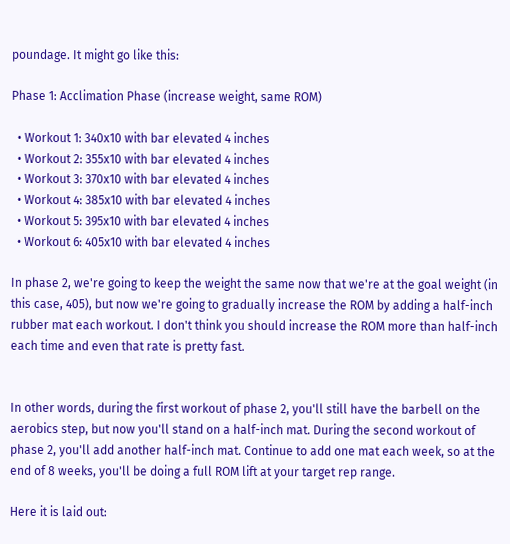poundage. It might go like this:

Phase 1: Acclimation Phase (increase weight, same ROM)

  • Workout 1: 340x10 with bar elevated 4 inches
  • Workout 2: 355x10 with bar elevated 4 inches
  • Workout 3: 370x10 with bar elevated 4 inches
  • Workout 4: 385x10 with bar elevated 4 inches
  • Workout 5: 395x10 with bar elevated 4 inches
  • Workout 6: 405x10 with bar elevated 4 inches

In phase 2, we're going to keep the weight the same now that we're at the goal weight (in this case, 405), but now we're going to gradually increase the ROM by adding a half-inch rubber mat each workout. I don't think you should increase the ROM more than half-inch each time and even that rate is pretty fast.


In other words, during the first workout of phase 2, you'll still have the barbell on the aerobics step, but now you'll stand on a half-inch mat. During the second workout of phase 2, you'll add another half-inch mat. Continue to add one mat each week, so at the end of 8 weeks, you'll be doing a full ROM lift at your target rep range.

Here it is laid out: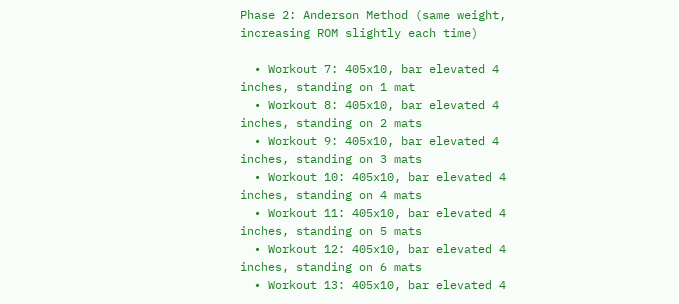Phase 2: Anderson Method (same weight, increasing ROM slightly each time)

  • Workout 7: 405x10, bar elevated 4 inches, standing on 1 mat
  • Workout 8: 405x10, bar elevated 4 inches, standing on 2 mats
  • Workout 9: 405x10, bar elevated 4 inches, standing on 3 mats
  • Workout 10: 405x10, bar elevated 4 inches, standing on 4 mats
  • Workout 11: 405x10, bar elevated 4 inches, standing on 5 mats
  • Workout 12: 405x10, bar elevated 4 inches, standing on 6 mats
  • Workout 13: 405x10, bar elevated 4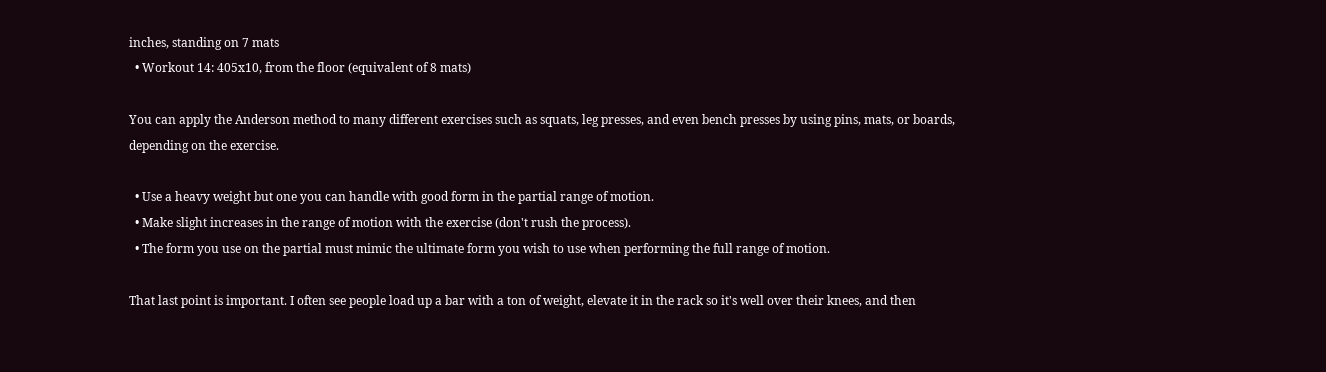inches, standing on 7 mats
  • Workout 14: 405x10, from the floor (equivalent of 8 mats)

You can apply the Anderson method to many different exercises such as squats, leg presses, and even bench presses by using pins, mats, or boards, depending on the exercise.

  • Use a heavy weight but one you can handle with good form in the partial range of motion.
  • Make slight increases in the range of motion with the exercise (don't rush the process).
  • The form you use on the partial must mimic the ultimate form you wish to use when performing the full range of motion.

That last point is important. I often see people load up a bar with a ton of weight, elevate it in the rack so it's well over their knees, and then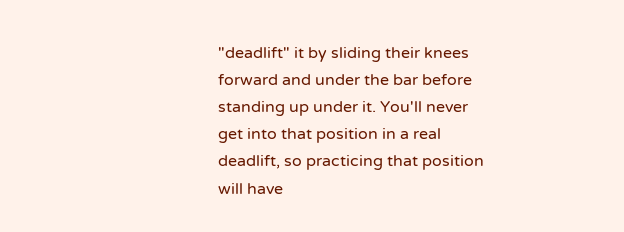"deadlift" it by sliding their knees forward and under the bar before standing up under it. You'll never get into that position in a real deadlift, so practicing that position will have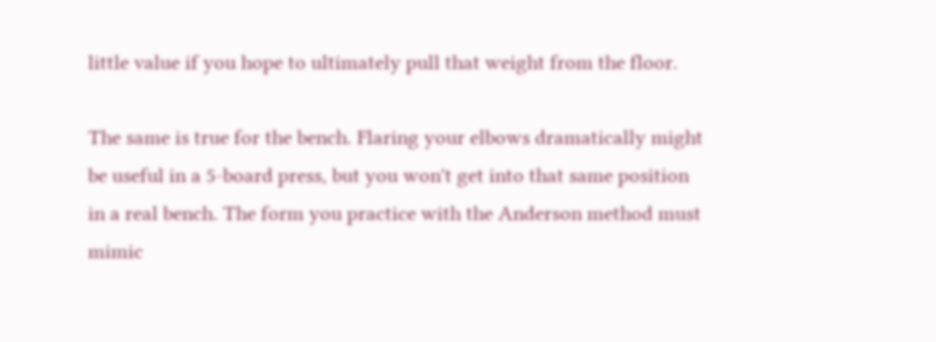little value if you hope to ultimately pull that weight from the floor.

The same is true for the bench. Flaring your elbows dramatically might be useful in a 5-board press, but you won't get into that same position in a real bench. The form you practice with the Anderson method must mimic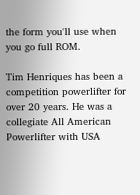the form you'll use when you go full ROM.

Tim Henriques has been a competition powerlifter for over 20 years. He was a collegiate All American Powerlifter with USA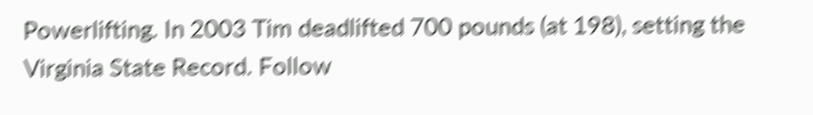Powerlifting. In 2003 Tim deadlifted 700 pounds (at 198), setting the Virginia State Record. Follow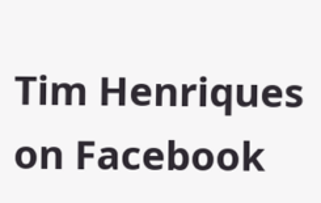Tim Henriques on Facebook